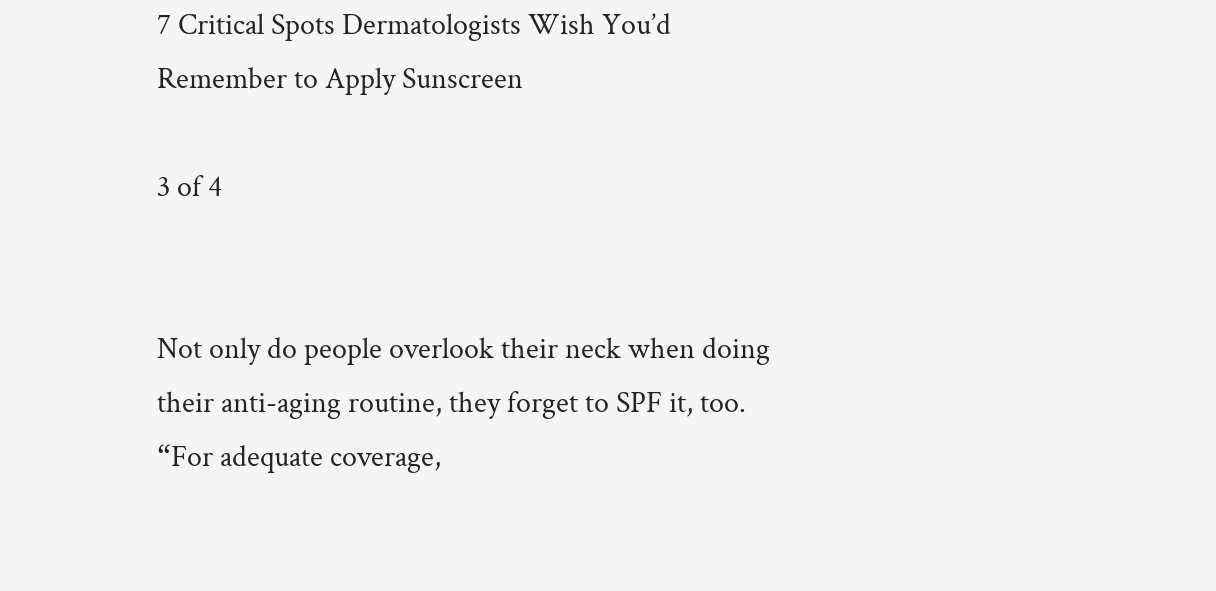7 Critical Spots Dermatologists Wish You’d Remember to Apply Sunscreen

3 of 4


Not only do people overlook their neck when doing their anti-aging routine, they forget to SPF it, too. “For adequate coverage,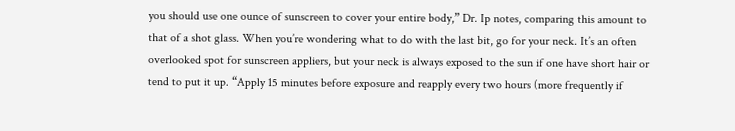you should use one ounce of sunscreen to cover your entire body,” Dr. Ip notes, comparing this amount to that of a shot glass. When you’re wondering what to do with the last bit, go for your neck. It’s an often overlooked spot for sunscreen appliers, but your neck is always exposed to the sun if one have short hair or tend to put it up. “Apply 15 minutes before exposure and reapply every two hours (more frequently if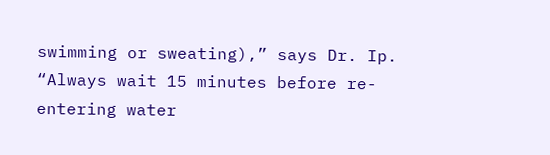swimming or sweating),” says Dr. Ip. “Always wait 15 minutes before re-entering water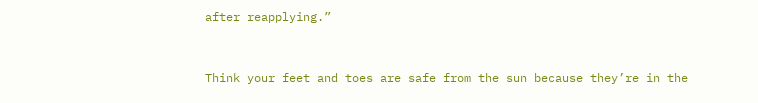after reapplying.”


Think your feet and toes are safe from the sun because they’re in the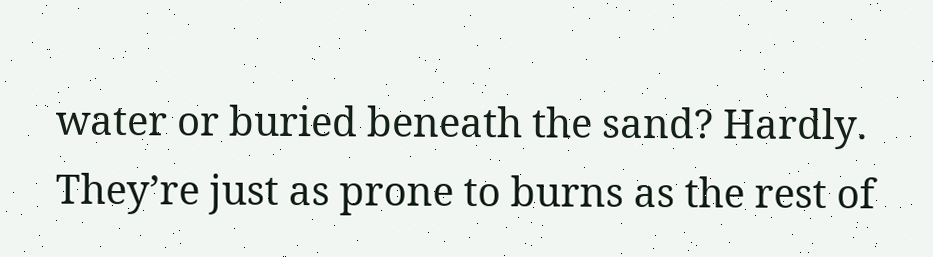water or buried beneath the sand? Hardly. They’re just as prone to burns as the rest of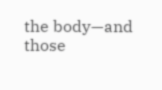the body—and those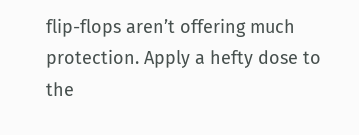flip-flops aren’t offering much protection. Apply a hefty dose to the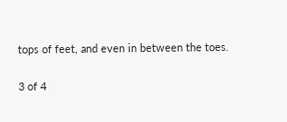tops of feet, and even in between the toes.

3 of 4